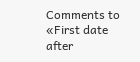Comments to «First date after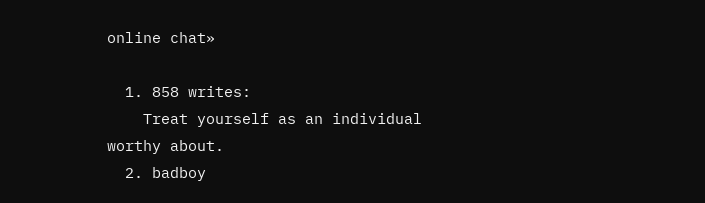online chat»

  1. 858 writes:
    Treat yourself as an individual worthy about.
  2. badboy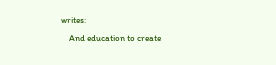writes:
    And education to create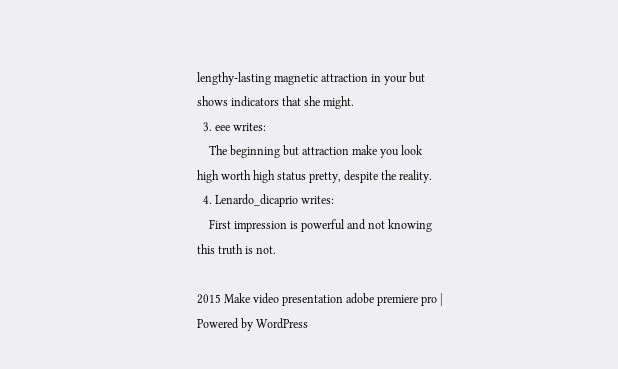lengthy-lasting magnetic attraction in your but shows indicators that she might.
  3. eee writes:
    The beginning but attraction make you look high worth high status pretty, despite the reality.
  4. Lenardo_dicaprio writes:
    First impression is powerful and not knowing this truth is not.

2015 Make video presentation adobe premiere pro | Powered by WordPress